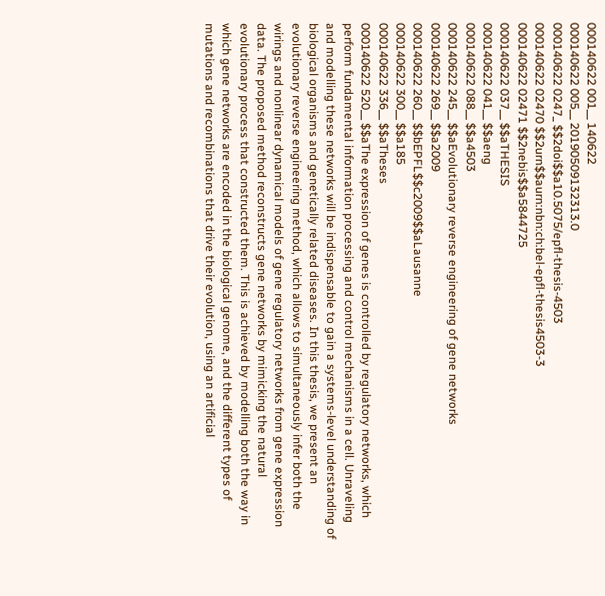000140622 001__ 140622
000140622 005__ 20190509132313.0
000140622 0247_ $$2doi$$a10.5075/epfl-thesis-4503
000140622 02470 $$2urn$$aurn:nbn:ch:bel-epfl-thesis4503-3
000140622 02471 $$2nebis$$a5844725
000140622 037__ $$aTHESIS
000140622 041__ $$aeng
000140622 088__ $$a4503
000140622 245__ $$aEvolutionary reverse engineering of gene networks
000140622 269__ $$a2009
000140622 260__ $$bEPFL$$c2009$$aLausanne
000140622 300__ $$a185
000140622 336__ $$aTheses
000140622 520__ $$aThe expression of genes is controlled by regulatory networks, which perform fundamental information processing and control mechanisms in a cell. Unraveling and modelling these networks will be indispensable to gain a systems-level understanding of biological organisms and genetically related diseases. In this thesis, we present an evolutionary reverse engineering method, which allows to simultaneously infer both the wirings and nonlinear dynamical models of gene regulatory networks from gene expression data. The proposed method reconstructs gene networks by mimicking the natural evolutionary process that constructed them. This is achieved by modelling both the way in which gene networks are encoded in the biological genome, and the different types of mutations and recombinations that drive their evolution, using an artificial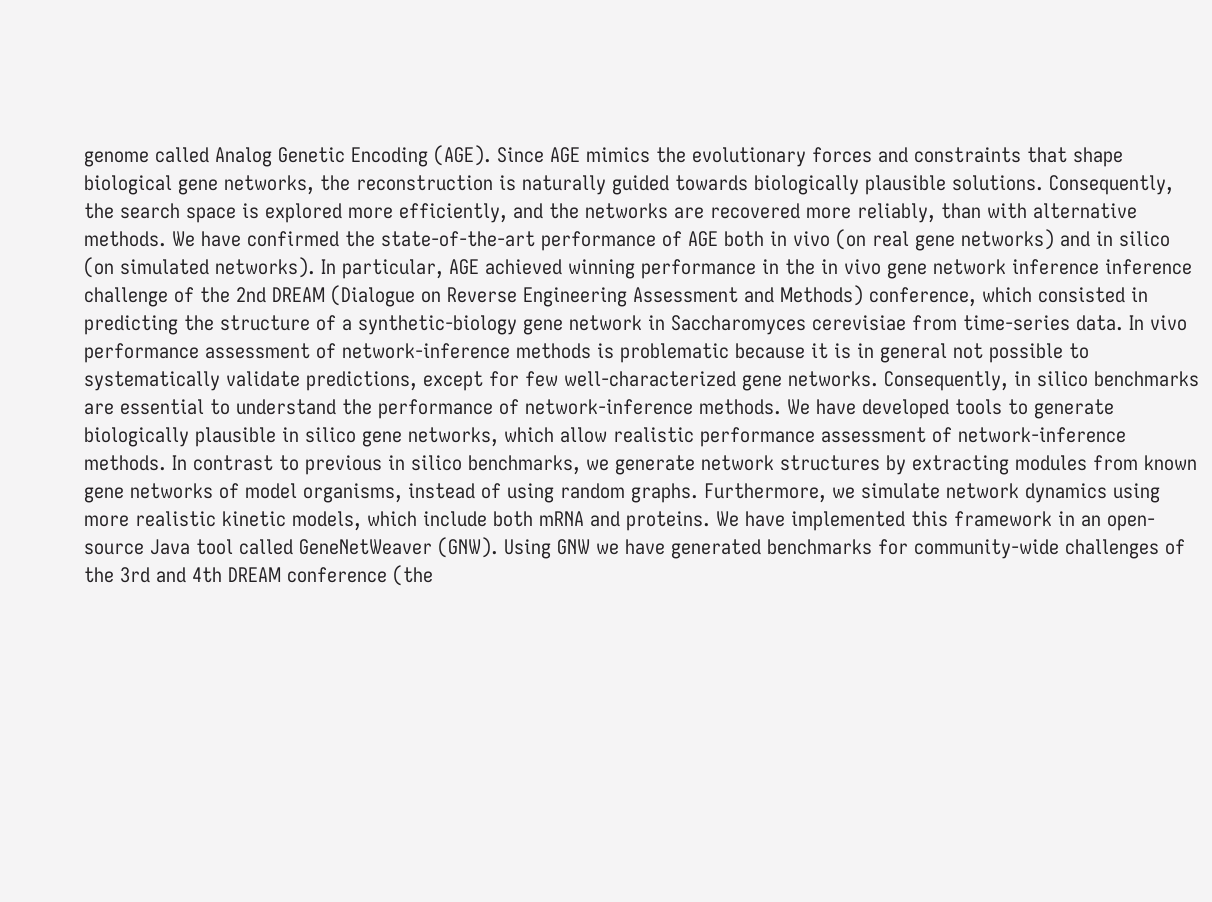genome called Analog Genetic Encoding (AGE). Since AGE mimics the evolutionary forces and constraints that shape biological gene networks, the reconstruction is naturally guided towards biologically plausible solutions. Consequently, the search space is explored more efficiently, and the networks are recovered more reliably, than with alternative methods. We have confirmed the state-of-the-art performance of AGE both in vivo (on real gene networks) and in silico (on simulated networks). In particular, AGE achieved winning performance in the in vivo gene network inference inference challenge of the 2nd DREAM (Dialogue on Reverse Engineering Assessment and Methods) conference, which consisted in predicting the structure of a synthetic-biology gene network in Saccharomyces cerevisiae from time-series data. In vivo performance assessment of network-inference methods is problematic because it is in general not possible to systematically validate predictions, except for few well-characterized gene networks. Consequently, in silico benchmarks are essential to understand the performance of network-inference methods. We have developed tools to generate biologically plausible in silico gene networks, which allow realistic performance assessment of network-inference methods. In contrast to previous in silico benchmarks, we generate network structures by extracting modules from known gene networks of model organisms, instead of using random graphs. Furthermore, we simulate network dynamics using more realistic kinetic models, which include both mRNA and proteins. We have implemented this framework in an open-source Java tool called GeneNetWeaver (GNW). Using GNW we have generated benchmarks for community-wide challenges of the 3rd and 4th DREAM conference (the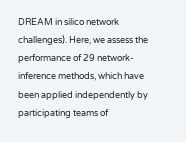DREAM in silico network challenges). Here, we assess the performance of 29 network-inference methods, which have been applied independently by participating teams of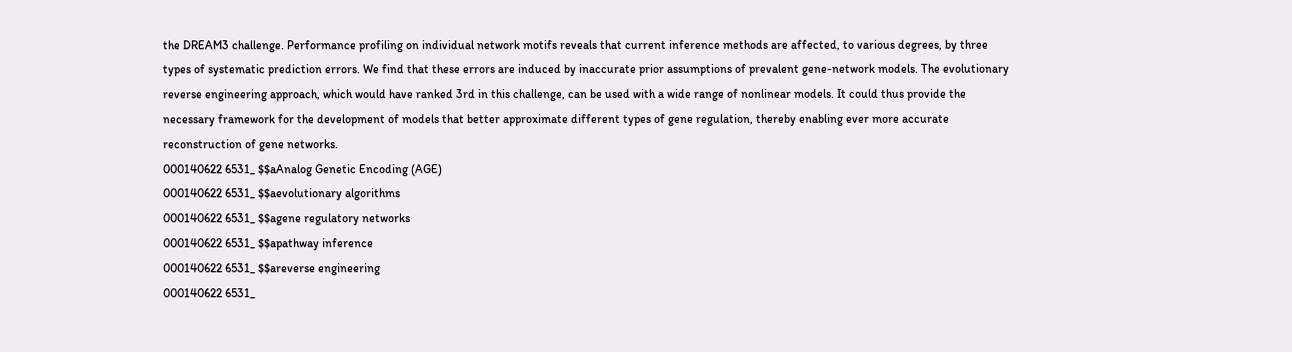the DREAM3 challenge. Performance profiling on individual network motifs reveals that current inference methods are affected, to various degrees, by three types of systematic prediction errors. We find that these errors are induced by inaccurate prior assumptions of prevalent gene-network models. The evolutionary reverse engineering approach, which would have ranked 3rd in this challenge, can be used with a wide range of nonlinear models. It could thus provide the necessary framework for the development of models that better approximate different types of gene regulation, thereby enabling ever more accurate reconstruction of gene networks.
000140622 6531_ $$aAnalog Genetic Encoding (AGE)
000140622 6531_ $$aevolutionary algorithms
000140622 6531_ $$agene regulatory networks
000140622 6531_ $$apathway inference
000140622 6531_ $$areverse engineering
000140622 6531_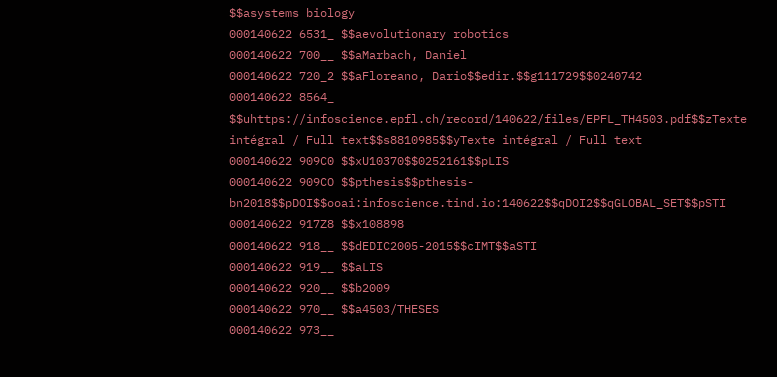$$asystems biology
000140622 6531_ $$aevolutionary robotics
000140622 700__ $$aMarbach, Daniel
000140622 720_2 $$aFloreano, Dario$$edir.$$g111729$$0240742
000140622 8564_ $$uhttps://infoscience.epfl.ch/record/140622/files/EPFL_TH4503.pdf$$zTexte intégral / Full text$$s8810985$$yTexte intégral / Full text
000140622 909C0 $$xU10370$$0252161$$pLIS
000140622 909CO $$pthesis$$pthesis-bn2018$$pDOI$$ooai:infoscience.tind.io:140622$$qDOI2$$qGLOBAL_SET$$pSTI
000140622 917Z8 $$x108898
000140622 918__ $$dEDIC2005-2015$$cIMT$$aSTI
000140622 919__ $$aLIS
000140622 920__ $$b2009
000140622 970__ $$a4503/THESES
000140622 973__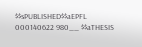$$sPUBLISHED$$aEPFL
000140622 980__ $$aTHESIS